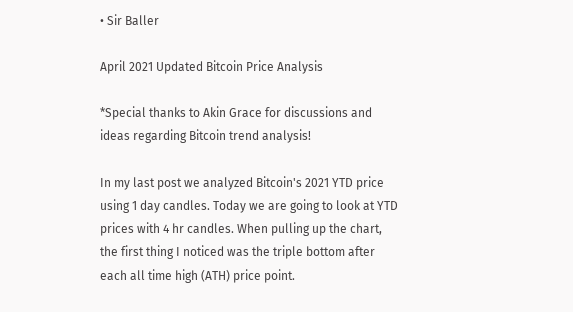• Sir Baller

April 2021 Updated Bitcoin Price Analysis

*Special thanks to Akin Grace for discussions and ideas regarding Bitcoin trend analysis!

In my last post we analyzed Bitcoin's 2021 YTD price using 1 day candles. Today we are going to look at YTD prices with 4 hr candles. When pulling up the chart, the first thing I noticed was the triple bottom after each all time high (ATH) price point.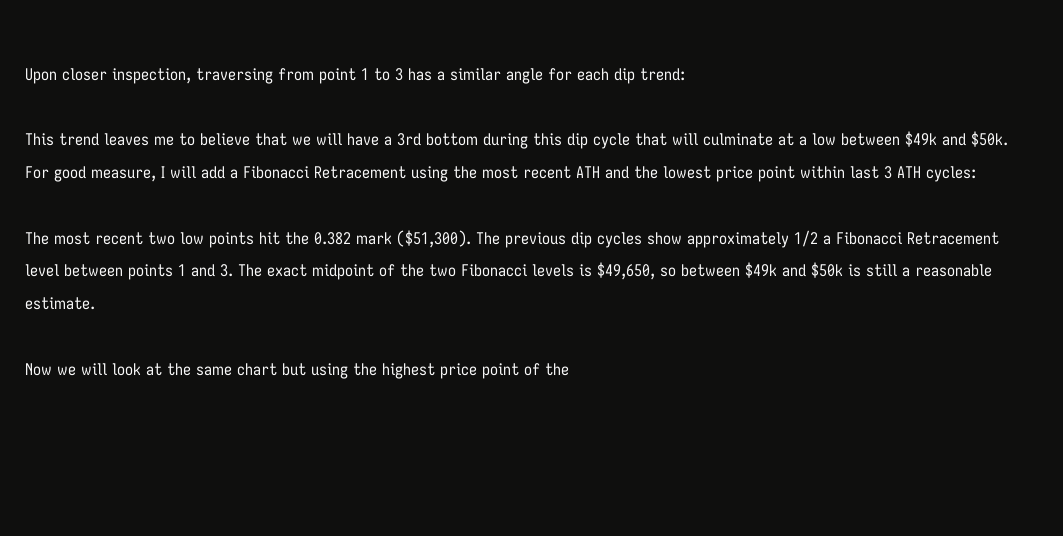Upon closer inspection, traversing from point 1 to 3 has a similar angle for each dip trend:

This trend leaves me to believe that we will have a 3rd bottom during this dip cycle that will culminate at a low between $49k and $50k. For good measure, I will add a Fibonacci Retracement using the most recent ATH and the lowest price point within last 3 ATH cycles:

The most recent two low points hit the 0.382 mark ($51,300). The previous dip cycles show approximately 1/2 a Fibonacci Retracement level between points 1 and 3. The exact midpoint of the two Fibonacci levels is $49,650, so between $49k and $50k is still a reasonable estimate.

Now we will look at the same chart but using the highest price point of the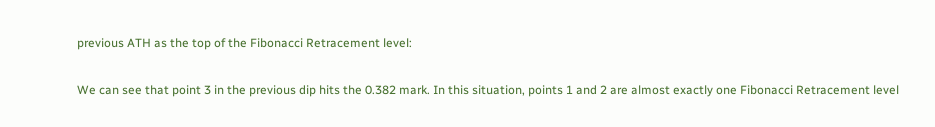previous ATH as the top of the Fibonacci Retracement level:

We can see that point 3 in the previous dip hits the 0.382 mark. In this situation, points 1 and 2 are almost exactly one Fibonacci Retracement level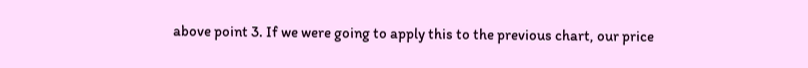above point 3. If we were going to apply this to the previous chart, our price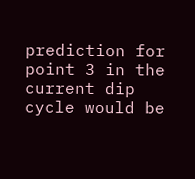prediction for point 3 in the current dip cycle would be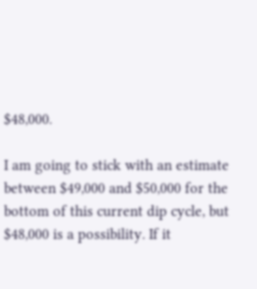$48,000.

I am going to stick with an estimate between $49,000 and $50,000 for the bottom of this current dip cycle, but $48,000 is a possibility. If it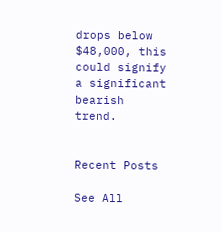drops below $48,000, this could signify a significant bearish trend.


Recent Posts

See All